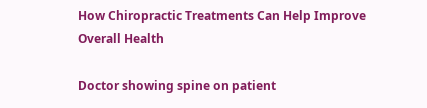How Chiropractic Treatments Can Help Improve Overall Health

Doctor showing spine on patient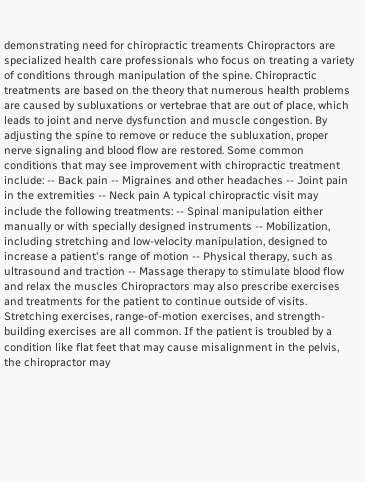demonstrating need for chiropractic treaments Chiropractors are specialized health care professionals who focus on treating a variety of conditions through manipulation of the spine. Chiropractic treatments are based on the theory that numerous health problems are caused by subluxations or vertebrae that are out of place, which leads to joint and nerve dysfunction and muscle congestion. By adjusting the spine to remove or reduce the subluxation, proper nerve signaling and blood flow are restored. Some common conditions that may see improvement with chiropractic treatment include: -- Back pain -- Migraines and other headaches -- Joint pain in the extremities -- Neck pain A typical chiropractic visit may include the following treatments: -- Spinal manipulation either manually or with specially designed instruments -- Mobilization, including stretching and low-velocity manipulation, designed to increase a patient's range of motion -- Physical therapy, such as ultrasound and traction -- Massage therapy to stimulate blood flow and relax the muscles Chiropractors may also prescribe exercises and treatments for the patient to continue outside of visits. Stretching exercises, range-of-motion exercises, and strength-building exercises are all common. If the patient is troubled by a condition like flat feet that may cause misalignment in the pelvis, the chiropractor may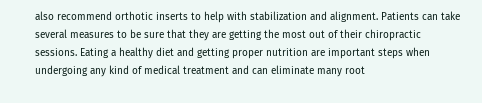also recommend orthotic inserts to help with stabilization and alignment. Patients can take several measures to be sure that they are getting the most out of their chiropractic sessions. Eating a healthy diet and getting proper nutrition are important steps when undergoing any kind of medical treatment and can eliminate many root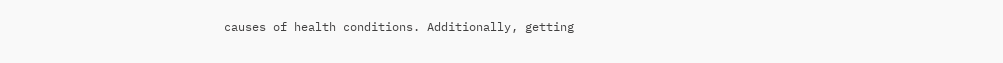causes of health conditions. Additionally, getting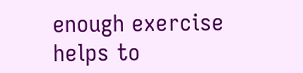enough exercise helps to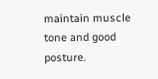maintain muscle tone and good posture.